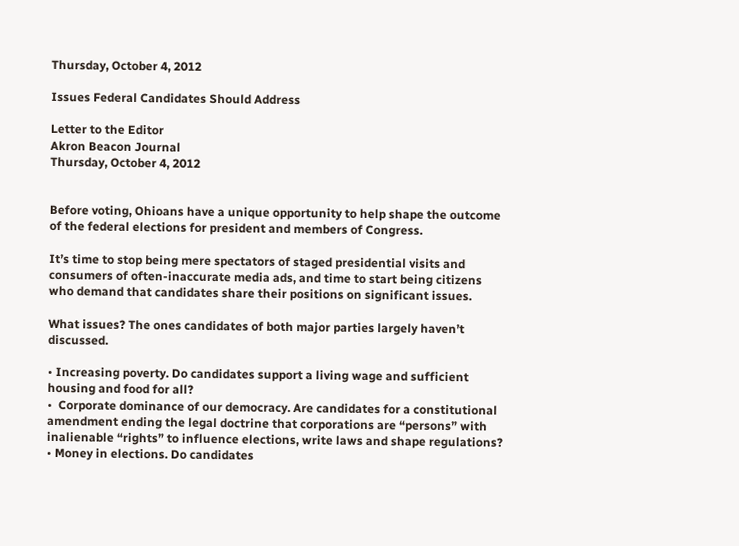Thursday, October 4, 2012

Issues Federal Candidates Should Address

Letter to the Editor
Akron Beacon Journal
Thursday, October 4, 2012


Before voting, Ohioans have a unique opportunity to help shape the outcome of the federal elections for president and members of Congress.

It’s time to stop being mere spectators of staged presidential visits and consumers of often-inaccurate media ads, and time to start being citizens who demand that candidates share their positions on significant issues.

What issues? The ones candidates of both major parties largely haven’t discussed.

• Increasing poverty. Do candidates support a living wage and sufficient housing and food for all?
•  Corporate dominance of our democracy. Are candidates for a constitutional amendment ending the legal doctrine that corporations are “persons” with inalienable “rights” to influence elections, write laws and shape regulations?
• Money in elections. Do candidates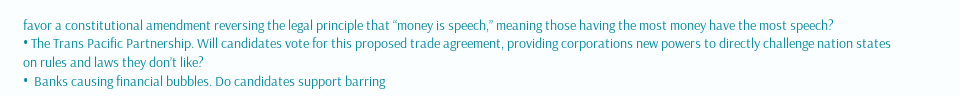favor a constitutional amendment reversing the legal principle that “money is speech,” meaning those having the most money have the most speech?
• The Trans Pacific Partnership. Will candidates vote for this proposed trade agreement, providing corporations new powers to directly challenge nation states on rules and laws they don’t like?
•  Banks causing financial bubbles. Do candidates support barring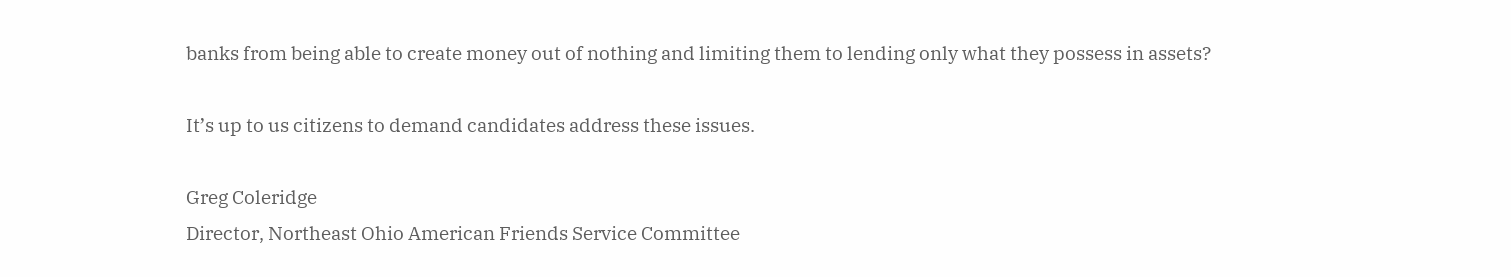banks from being able to create money out of nothing and limiting them to lending only what they possess in assets?

It’s up to us citizens to demand candidates address these issues.

Greg Coleridge
Director, Northeast Ohio American Friends Service Committee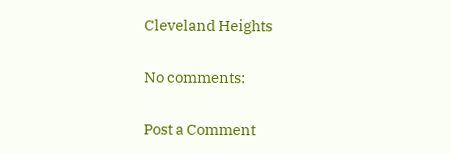Cleveland Heights

No comments:

Post a Comment